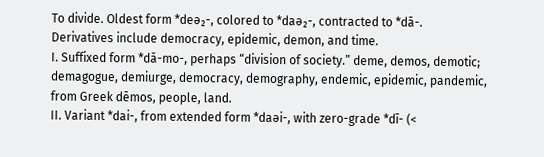To divide. Oldest form *deə₂-, colored to *daə₂-, contracted to *dā-.
Derivatives include democracy, epidemic, demon, and time.
I. Suffixed form *dā-mo-, perhaps “division of society.” deme, demos, demotic; demagogue, demiurge, democracy, demography, endemic, epidemic, pandemic, from Greek dēmos, people, land.
II. Variant *dai-, from extended form *daəi-, with zero-grade *dī- (<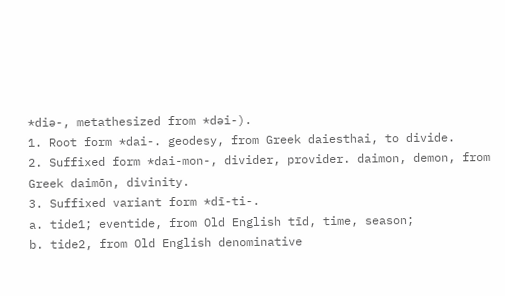*diə-, metathesized from *dəi-).
1. Root form *dai-. geodesy, from Greek daiesthai, to divide.
2. Suffixed form *dai-mon-, divider, provider. daimon, demon, from Greek daimōn, divinity.
3. Suffixed variant form *dī-ti-.
a. tide1; eventide, from Old English tīd, time, season;
b. tide2, from Old English denominative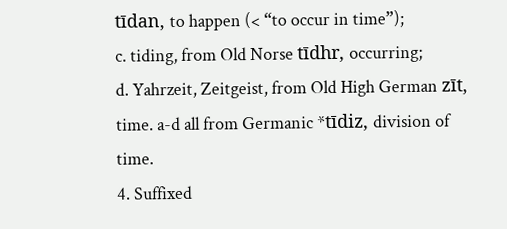tīdan, to happen (< “to occur in time”);
c. tiding, from Old Norse tīdhr, occurring;
d. Yahrzeit, Zeitgeist, from Old High German zīt, time. a-d all from Germanic *tīdiz, division of time.
4. Suffixed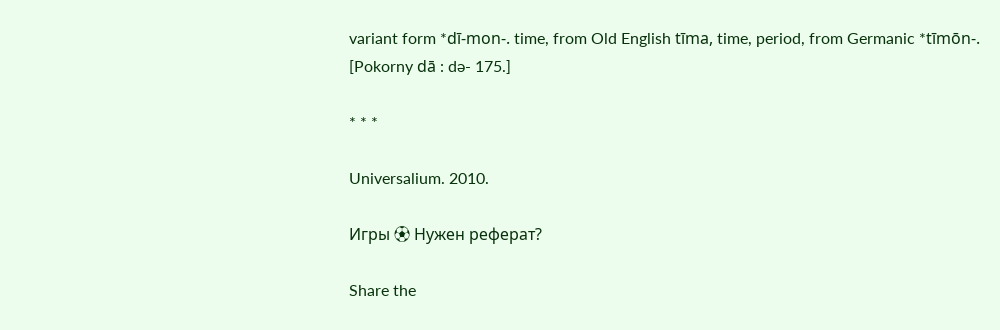variant form *dī-mon-. time, from Old English tīma, time, period, from Germanic *tīmōn-.
[Pokorny dā : də- 175.]

* * *

Universalium. 2010.

Игры ⚽ Нужен реферат?

Share the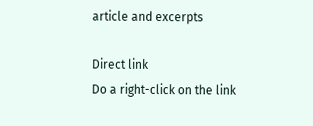article and excerpts

Direct link
Do a right-click on the link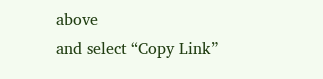above
and select “Copy Link”